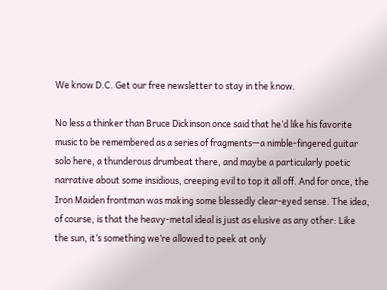We know D.C. Get our free newsletter to stay in the know.

No less a thinker than Bruce Dickinson once said that he’d like his favorite music to be remembered as a series of fragments—a nimble-fingered guitar solo here, a thunderous drumbeat there, and maybe a particularly poetic narrative about some insidious, creeping evil to top it all off. And for once, the Iron Maiden frontman was making some blessedly clear-eyed sense. The idea, of course, is that the heavy-metal ideal is just as elusive as any other: Like the sun, it’s something we’re allowed to peek at only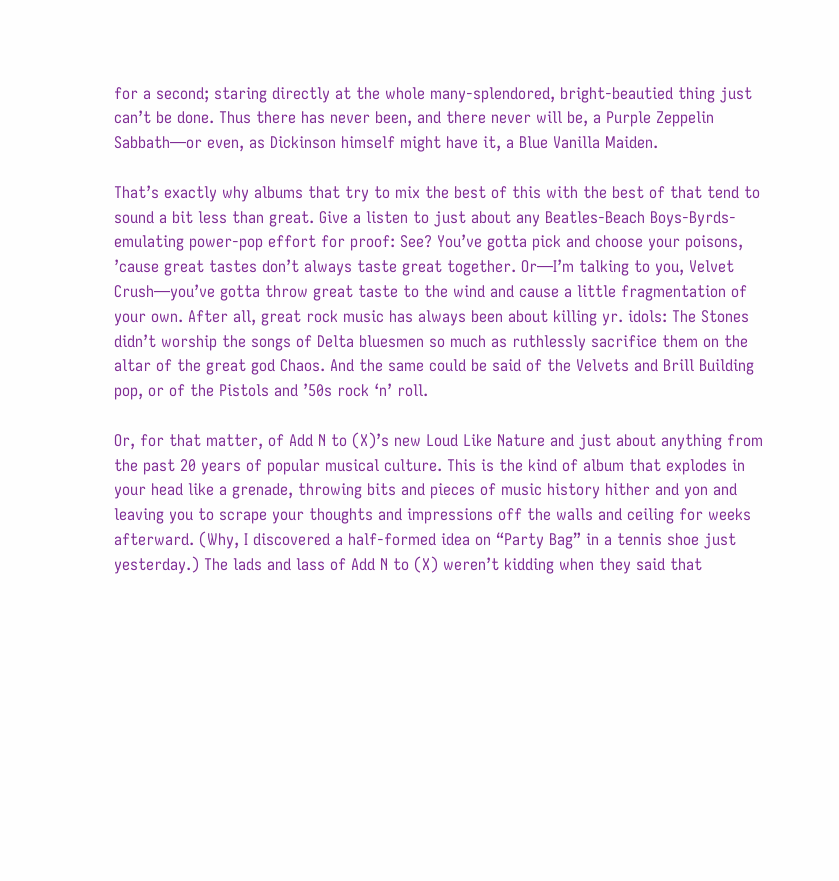for a second; staring directly at the whole many-splendored, bright-beautied thing just can’t be done. Thus there has never been, and there never will be, a Purple Zeppelin Sabbath—or even, as Dickinson himself might have it, a Blue Vanilla Maiden.

That’s exactly why albums that try to mix the best of this with the best of that tend to sound a bit less than great. Give a listen to just about any Beatles-Beach Boys-Byrds-emulating power-pop effort for proof: See? You’ve gotta pick and choose your poisons, ’cause great tastes don’t always taste great together. Or—I’m talking to you, Velvet Crush—you’ve gotta throw great taste to the wind and cause a little fragmentation of your own. After all, great rock music has always been about killing yr. idols: The Stones didn’t worship the songs of Delta bluesmen so much as ruthlessly sacrifice them on the altar of the great god Chaos. And the same could be said of the Velvets and Brill Building pop, or of the Pistols and ’50s rock ‘n’ roll.

Or, for that matter, of Add N to (X)’s new Loud Like Nature and just about anything from the past 20 years of popular musical culture. This is the kind of album that explodes in your head like a grenade, throwing bits and pieces of music history hither and yon and leaving you to scrape your thoughts and impressions off the walls and ceiling for weeks afterward. (Why, I discovered a half-formed idea on “Party Bag” in a tennis shoe just yesterday.) The lads and lass of Add N to (X) weren’t kidding when they said that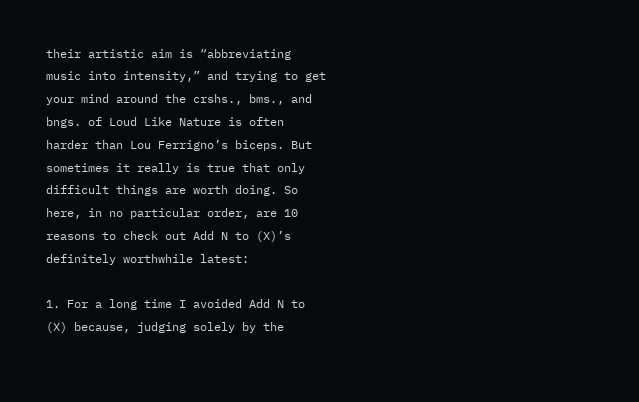their artistic aim is “abbreviating music into intensity,” and trying to get your mind around the crshs., bms., and bngs. of Loud Like Nature is often harder than Lou Ferrigno’s biceps. But sometimes it really is true that only difficult things are worth doing. So here, in no particular order, are 10 reasons to check out Add N to (X)’s definitely worthwhile latest:

1. For a long time I avoided Add N to (X) because, judging solely by the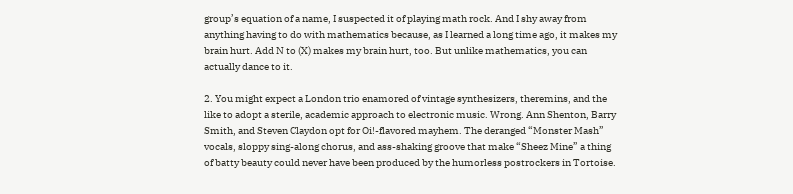group’s equation of a name, I suspected it of playing math rock. And I shy away from anything having to do with mathematics because, as I learned a long time ago, it makes my brain hurt. Add N to (X) makes my brain hurt, too. But unlike mathematics, you can actually dance to it.

2. You might expect a London trio enamored of vintage synthesizers, theremins, and the like to adopt a sterile, academic approach to electronic music. Wrong. Ann Shenton, Barry Smith, and Steven Claydon opt for Oi!-flavored mayhem. The deranged “Monster Mash” vocals, sloppy sing-along chorus, and ass-shaking groove that make “Sheez Mine” a thing of batty beauty could never have been produced by the humorless postrockers in Tortoise.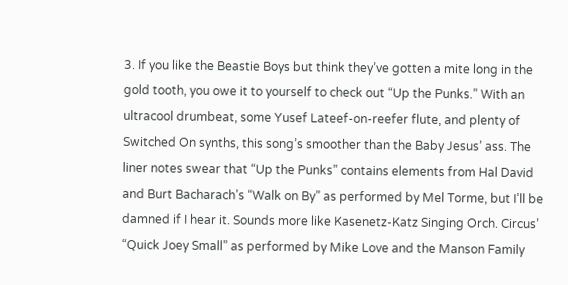3. If you like the Beastie Boys but think they’ve gotten a mite long in the gold tooth, you owe it to yourself to check out “Up the Punks.” With an ultracool drumbeat, some Yusef Lateef-on-reefer flute, and plenty of Switched On synths, this song’s smoother than the Baby Jesus’ ass. The liner notes swear that “Up the Punks” contains elements from Hal David and Burt Bacharach’s “Walk on By” as performed by Mel Torme, but I’ll be damned if I hear it. Sounds more like Kasenetz-Katz Singing Orch. Circus’ “Quick Joey Small” as performed by Mike Love and the Manson Family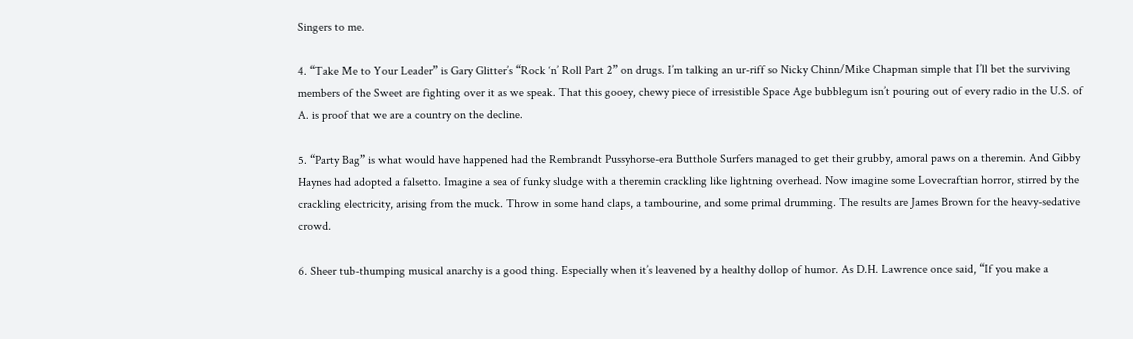Singers to me.

4. “Take Me to Your Leader” is Gary Glitter’s “Rock ‘n’ Roll Part 2” on drugs. I’m talking an ur-riff so Nicky Chinn/Mike Chapman simple that I’ll bet the surviving members of the Sweet are fighting over it as we speak. That this gooey, chewy piece of irresistible Space Age bubblegum isn’t pouring out of every radio in the U.S. of A. is proof that we are a country on the decline.

5. “Party Bag” is what would have happened had the Rembrandt Pussyhorse-era Butthole Surfers managed to get their grubby, amoral paws on a theremin. And Gibby Haynes had adopted a falsetto. Imagine a sea of funky sludge with a theremin crackling like lightning overhead. Now imagine some Lovecraftian horror, stirred by the crackling electricity, arising from the muck. Throw in some hand claps, a tambourine, and some primal drumming. The results are James Brown for the heavy-sedative crowd.

6. Sheer tub-thumping musical anarchy is a good thing. Especially when it’s leavened by a healthy dollop of humor. As D.H. Lawrence once said, “If you make a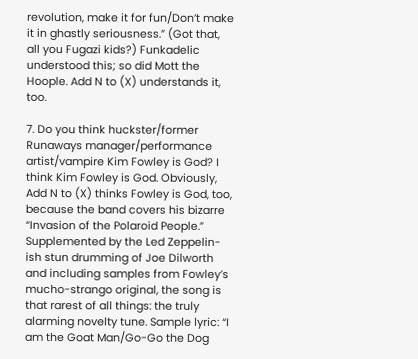revolution, make it for fun/Don’t make it in ghastly seriousness.” (Got that, all you Fugazi kids?) Funkadelic understood this; so did Mott the Hoople. Add N to (X) understands it, too.

7. Do you think huckster/former Runaways manager/performance artist/vampire Kim Fowley is God? I think Kim Fowley is God. Obviously, Add N to (X) thinks Fowley is God, too, because the band covers his bizarre “Invasion of the Polaroid People.” Supplemented by the Led Zeppelin-ish stun drumming of Joe Dilworth and including samples from Fowley’s mucho-strango original, the song is that rarest of all things: the truly alarming novelty tune. Sample lyric: “I am the Goat Man/Go-Go the Dog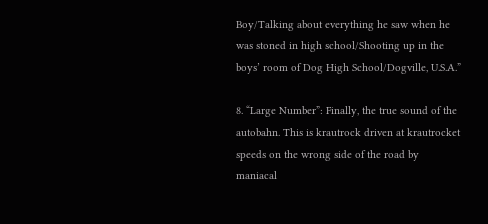Boy/Talking about everything he saw when he was stoned in high school/Shooting up in the boys’ room of Dog High School/Dogville, U.S.A.”

8. “Large Number”: Finally, the true sound of the autobahn. This is krautrock driven at krautrocket speeds on the wrong side of the road by maniacal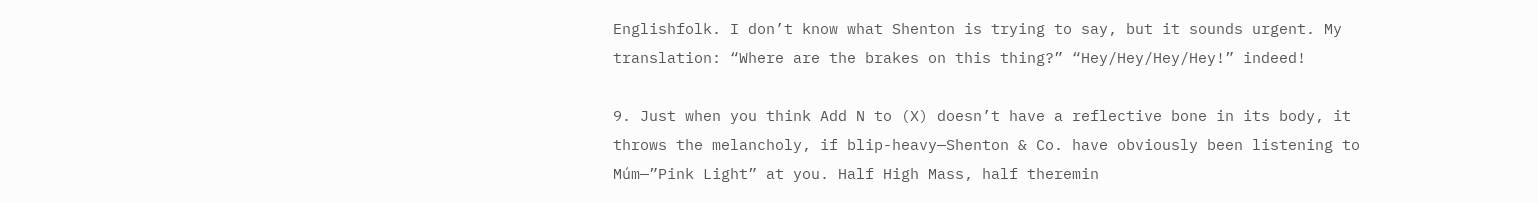Englishfolk. I don’t know what Shenton is trying to say, but it sounds urgent. My translation: “Where are the brakes on this thing?” “Hey/Hey/Hey/Hey!” indeed!

9. Just when you think Add N to (X) doesn’t have a reflective bone in its body, it throws the melancholy, if blip-heavy—Shenton & Co. have obviously been listening to Múm—”Pink Light” at you. Half High Mass, half theremin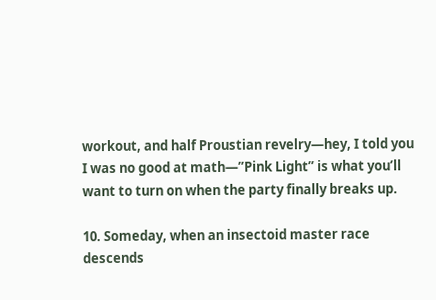workout, and half Proustian revelry—hey, I told you I was no good at math—”Pink Light” is what you’ll want to turn on when the party finally breaks up.

10. Someday, when an insectoid master race descends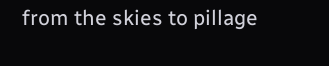from the skies to pillage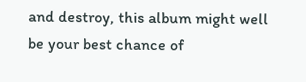and destroy, this album might well be your best chance of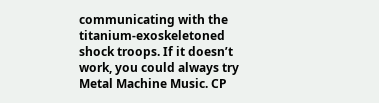communicating with the titanium-exoskeletoned shock troops. If it doesn’t work, you could always try Metal Machine Music. CP